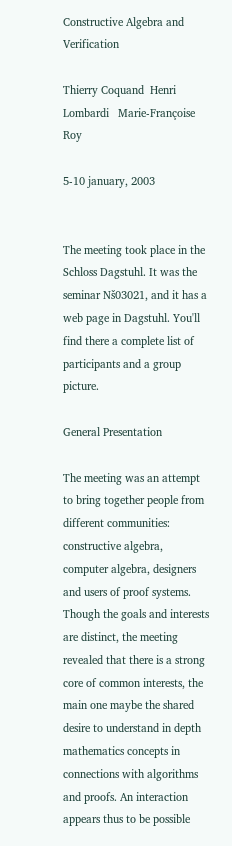Constructive Algebra and Verification

Thierry Coquand  Henri Lombardi   Marie-Françoise Roy

5-10 january, 2003


The meeting took place in the Schloss Dagstuhl. It was the seminar Nš03021, and it has a web page in Dagstuhl. You'll find there a complete list of participants and a group picture.

General Presentation

The meeting was an attempt to bring together people from different communities: constructive algebra, computer algebra, designers and users of proof systems. Though the goals and interests are distinct, the meeting revealed that there is a strong core of common interests, the main one maybe the shared desire to understand in depth mathematics concepts in connections with algorithms and proofs. An interaction appears thus to be possible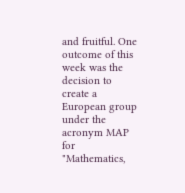and fruitful. One outcome of this week was the decision to create a European group under the acronym MAP for "Mathematics,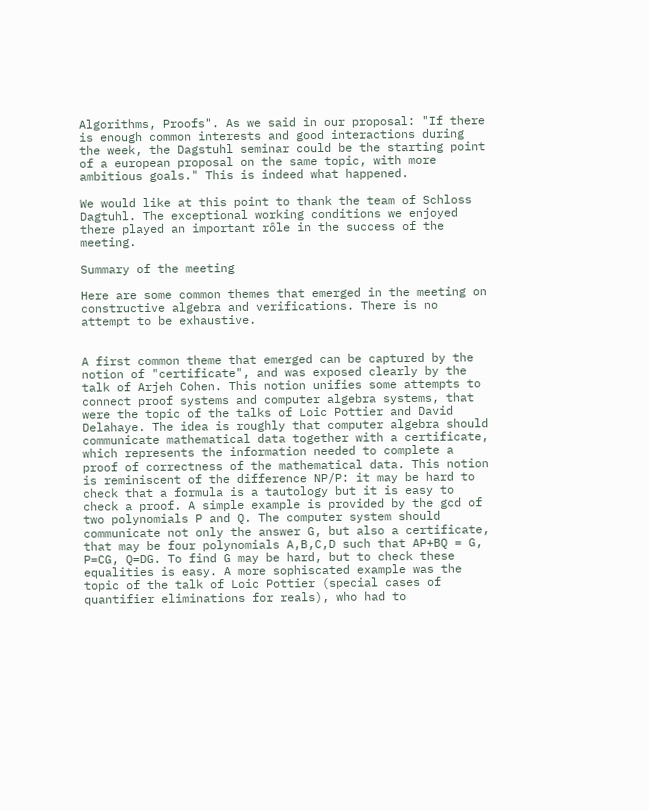Algorithms, Proofs". As we said in our proposal: "If there is enough common interests and good interactions during the week, the Dagstuhl seminar could be the starting point of a european proposal on the same topic, with more ambitious goals." This is indeed what happened.

We would like at this point to thank the team of Schloss Dagtuhl. The exceptional working conditions we enjoyed there played an important rôle in the success of the meeting.

Summary of the meeting

Here are some common themes that emerged in the meeting on constructive algebra and verifications. There is no attempt to be exhaustive.


A first common theme that emerged can be captured by the notion of "certificate", and was exposed clearly by the talk of Arjeh Cohen. This notion unifies some attempts to connect proof systems and computer algebra systems, that were the topic of the talks of Loic Pottier and David Delahaye. The idea is roughly that computer algebra should communicate mathematical data together with a certificate, which represents the information needed to complete a proof of correctness of the mathematical data. This notion is reminiscent of the difference NP/P: it may be hard to check that a formula is a tautology but it is easy to check a proof. A simple example is provided by the gcd of two polynomials P and Q. The computer system should communicate not only the answer G, but also a certificate, that may be four polynomials A,B,C,D such that AP+BQ = G, P=CG, Q=DG. To find G may be hard, but to check these equalities is easy. A more sophiscated example was the topic of the talk of Loic Pottier (special cases of quantifier eliminations for reals), who had to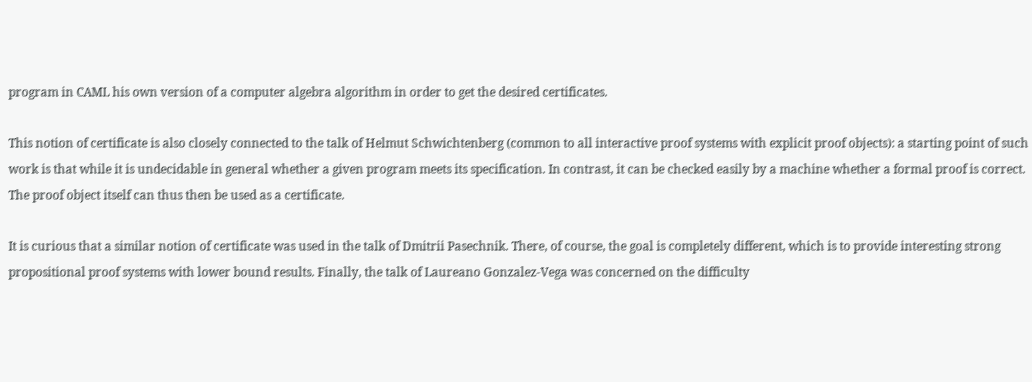program in CAML his own version of a computer algebra algorithm in order to get the desired certificates.

This notion of certificate is also closely connected to the talk of Helmut Schwichtenberg (common to all interactive proof systems with explicit proof objects): a starting point of such work is that while it is undecidable in general whether a given program meets its specification. In contrast, it can be checked easily by a machine whether a formal proof is correct. The proof object itself can thus then be used as a certificate.

It is curious that a similar notion of certificate was used in the talk of Dmitrii Pasechnik. There, of course, the goal is completely different, which is to provide interesting strong propositional proof systems with lower bound results. Finally, the talk of Laureano Gonzalez-Vega was concerned on the difficulty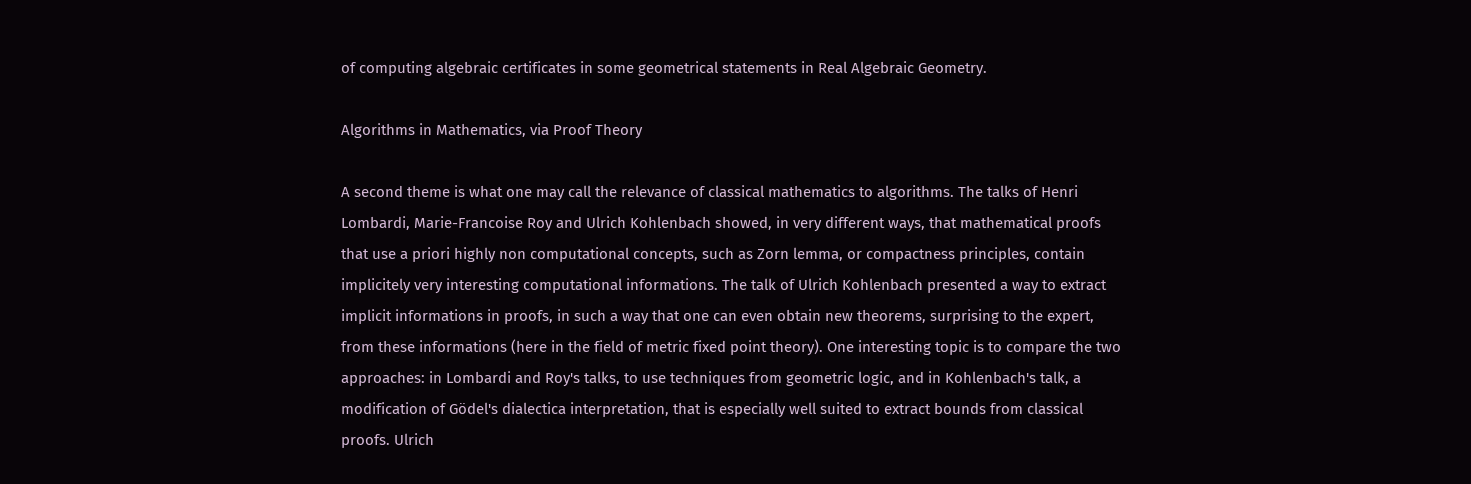of computing algebraic certificates in some geometrical statements in Real Algebraic Geometry.

Algorithms in Mathematics, via Proof Theory

A second theme is what one may call the relevance of classical mathematics to algorithms. The talks of Henri Lombardi, Marie-Francoise Roy and Ulrich Kohlenbach showed, in very different ways, that mathematical proofs that use a priori highly non computational concepts, such as Zorn lemma, or compactness principles, contain implicitely very interesting computational informations. The talk of Ulrich Kohlenbach presented a way to extract implicit informations in proofs, in such a way that one can even obtain new theorems, surprising to the expert, from these informations (here in the field of metric fixed point theory). One interesting topic is to compare the two approaches: in Lombardi and Roy's talks, to use techniques from geometric logic, and in Kohlenbach's talk, a modification of Gödel's dialectica interpretation, that is especially well suited to extract bounds from classical proofs. Ulrich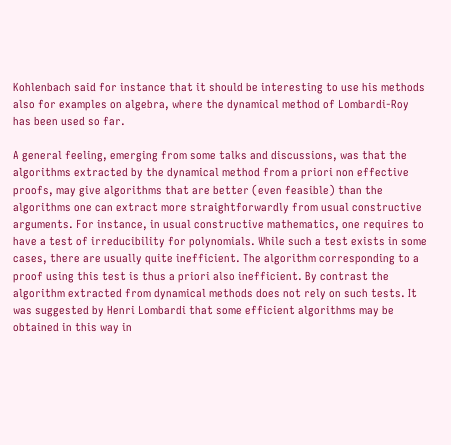Kohlenbach said for instance that it should be interesting to use his methods also for examples on algebra, where the dynamical method of Lombardi-Roy has been used so far.

A general feeling, emerging from some talks and discussions, was that the algorithms extracted by the dynamical method from a priori non effective proofs, may give algorithms that are better (even feasible) than the algorithms one can extract more straightforwardly from usual constructive arguments. For instance, in usual constructive mathematics, one requires to have a test of irreducibility for polynomials. While such a test exists in some cases, there are usually quite inefficient. The algorithm corresponding to a proof using this test is thus a priori also inefficient. By contrast the algorithm extracted from dynamical methods does not rely on such tests. It was suggested by Henri Lombardi that some efficient algorithms may be obtained in this way in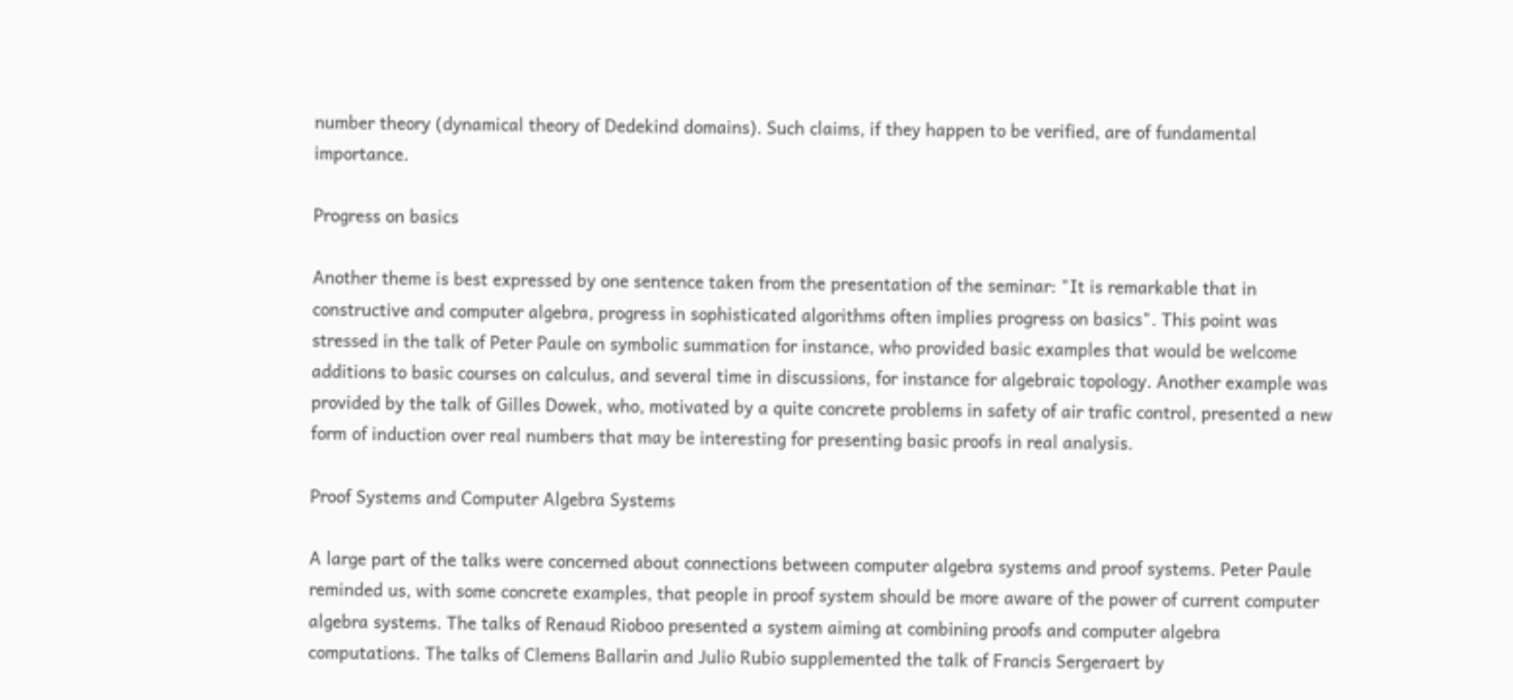number theory (dynamical theory of Dedekind domains). Such claims, if they happen to be verified, are of fundamental importance.

Progress on basics

Another theme is best expressed by one sentence taken from the presentation of the seminar: "It is remarkable that in constructive and computer algebra, progress in sophisticated algorithms often implies progress on basics". This point was stressed in the talk of Peter Paule on symbolic summation for instance, who provided basic examples that would be welcome additions to basic courses on calculus, and several time in discussions, for instance for algebraic topology. Another example was provided by the talk of Gilles Dowek, who, motivated by a quite concrete problems in safety of air trafic control, presented a new form of induction over real numbers that may be interesting for presenting basic proofs in real analysis.

Proof Systems and Computer Algebra Systems

A large part of the talks were concerned about connections between computer algebra systems and proof systems. Peter Paule reminded us, with some concrete examples, that people in proof system should be more aware of the power of current computer algebra systems. The talks of Renaud Rioboo presented a system aiming at combining proofs and computer algebra computations. The talks of Clemens Ballarin and Julio Rubio supplemented the talk of Francis Sergeraert by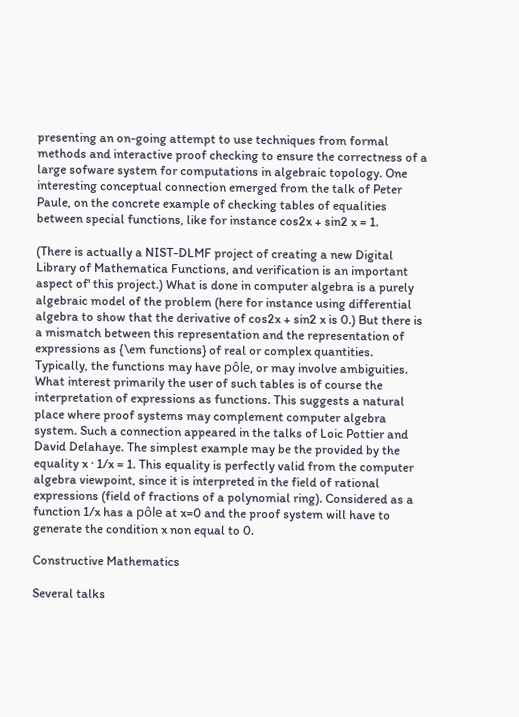presenting an on-going attempt to use techniques from formal methods and interactive proof checking to ensure the correctness of a large sofware system for computations in algebraic topology. One interesting conceptual connection emerged from the talk of Peter Paule, on the concrete example of checking tables of equalities between special functions, like for instance cos2x + sin2 x = 1.

(There is actually a NIST-DLMF project of creating a new Digital Library of Mathematica Functions, and verification is an important aspect of' this project.) What is done in computer algebra is a purely algebraic model of the problem (here for instance using differential algebra to show that the derivative of cos2x + sin2 x is 0.) But there is a mismatch between this representation and the representation of expressions as {\em functions} of real or complex quantities. Typically, the functions may have pôle, or may involve ambiguities. What interest primarily the user of such tables is of course the interpretation of expressions as functions. This suggests a natural place where proof systems may complement computer algebra system. Such a connection appeared in the talks of Loic Pottier and David Delahaye. The simplest example may be the provided by the equality x · 1/x = 1. This equality is perfectly valid from the computer algebra viewpoint, since it is interpreted in the field of rational expressions (field of fractions of a polynomial ring). Considered as a function 1/x has a pôle at x=0 and the proof system will have to generate the condition x non equal to 0.

Constructive Mathematics

Several talks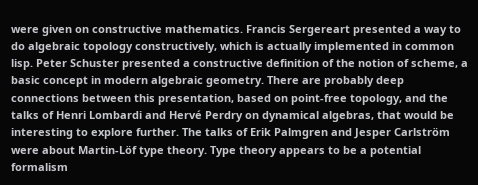were given on constructive mathematics. Francis Sergereart presented a way to do algebraic topology constructively, which is actually implemented in common lisp. Peter Schuster presented a constructive definition of the notion of scheme, a basic concept in modern algebraic geometry. There are probably deep connections between this presentation, based on point-free topology, and the talks of Henri Lombardi and Hervé Perdry on dynamical algebras, that would be interesting to explore further. The talks of Erik Palmgren and Jesper Carlström were about Martin-Löf type theory. Type theory appears to be a potential formalism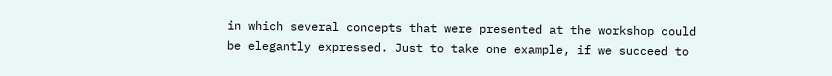in which several concepts that were presented at the workshop could be elegantly expressed. Just to take one example, if we succeed to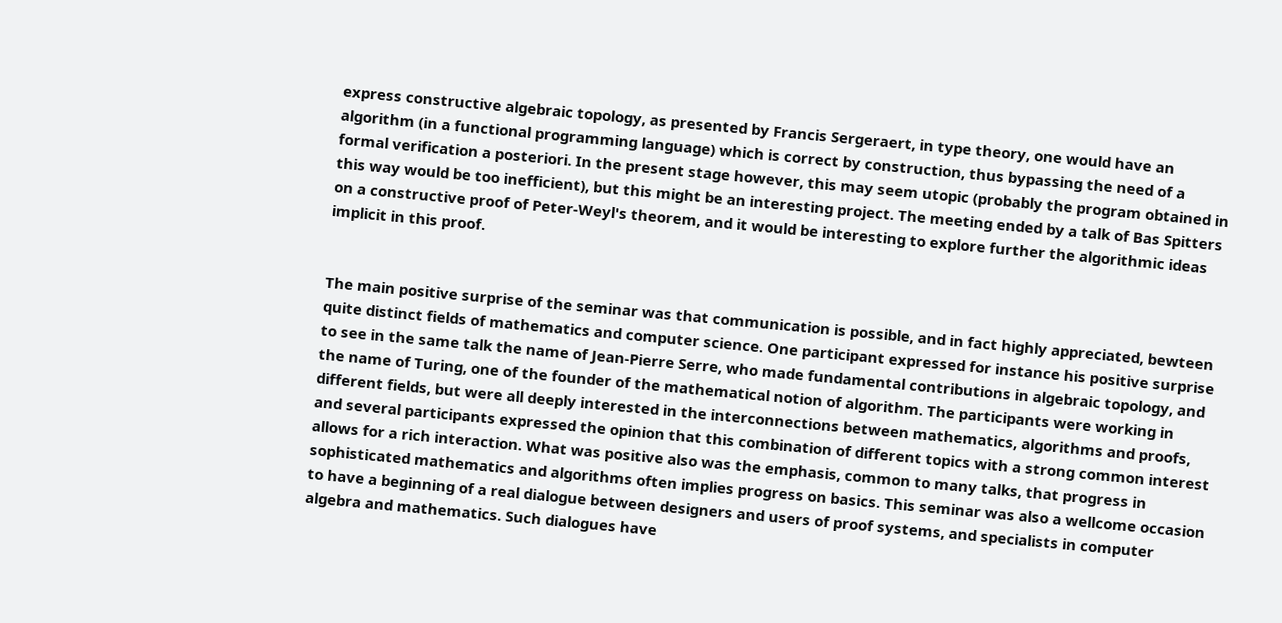express constructive algebraic topology, as presented by Francis Sergeraert, in type theory, one would have an algorithm (in a functional programming language) which is correct by construction, thus bypassing the need of a formal verification a posteriori. In the present stage however, this may seem utopic (probably the program obtained in this way would be too inefficient), but this might be an interesting project. The meeting ended by a talk of Bas Spitters on a constructive proof of Peter-Weyl's theorem, and it would be interesting to explore further the algorithmic ideas implicit in this proof.


The main positive surprise of the seminar was that communication is possible, and in fact highly appreciated, bewteen quite distinct fields of mathematics and computer science. One participant expressed for instance his positive surprise to see in the same talk the name of Jean-Pierre Serre, who made fundamental contributions in algebraic topology, and the name of Turing, one of the founder of the mathematical notion of algorithm. The participants were working in different fields, but were all deeply interested in the interconnections between mathematics, algorithms and proofs, and several participants expressed the opinion that this combination of different topics with a strong common interest allows for a rich interaction. What was positive also was the emphasis, common to many talks, that progress in sophisticated mathematics and algorithms often implies progress on basics. This seminar was also a wellcome occasion to have a beginning of a real dialogue between designers and users of proof systems, and specialists in computer algebra and mathematics. Such dialogues have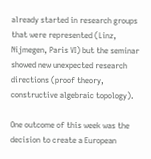already started in research groups that were represented (Linz, Nijmegen, Paris VI) but the seminar showed new unexpected research directions (proof theory, constructive algebraic topology).

One outcome of this week was the decision to create a European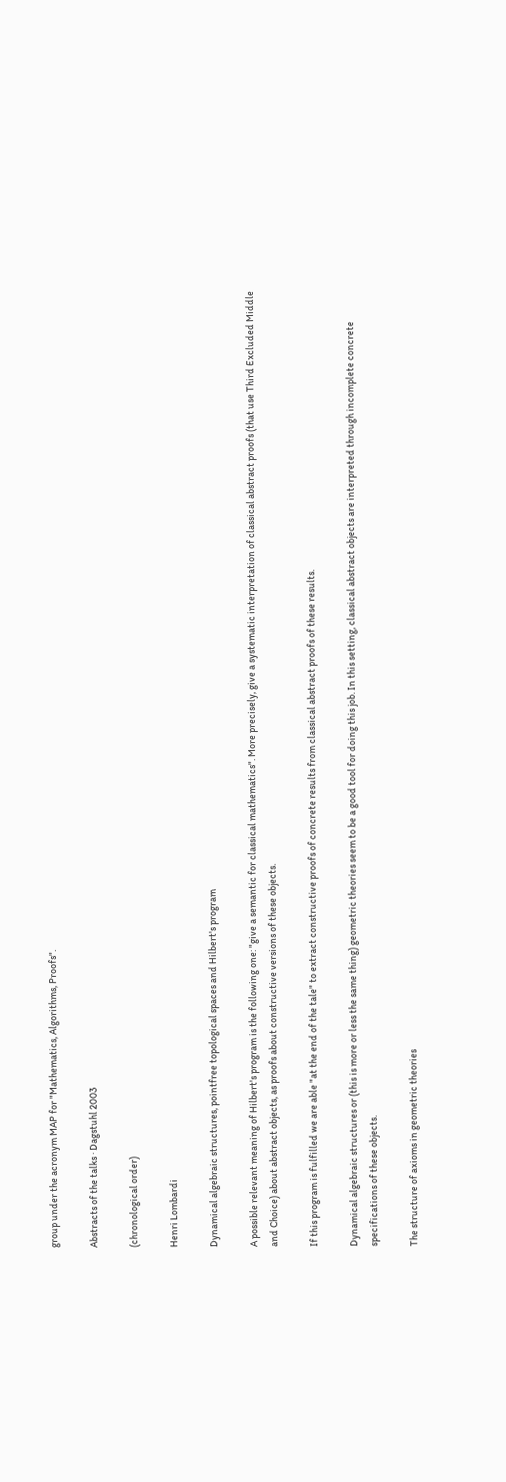group under the acronym MAP for "Mathematics, Algorithms, Proofs".

Abstracts of the talks · Dagstuhl 2003

(chronological order)

Henri Lombardi

Dynamical algebraic structures, pointfree topological spaces and Hilbert's program

A possible relevant meaning of Hilbert's program is the following one: "give a semantic for classical mathematics". More precisely, give a systematic interpretation of classical abstract proofs (that use Third Excluded Middle and Choice) about abstract objects, as proofs about constructive versions of these objects.

If this program is fulfilled we are able "at the end of the tale" to extract constructive proofs of concrete results from classical abstract proofs of these results.

Dynamical algebraic structures or (this is more or less the same thing) geometric theories seem to be a good tool for doing this job. In this setting, classical abstract objects are interpreted through incomplete concrete specifications of these objects.

The structure of axioms in geometric theories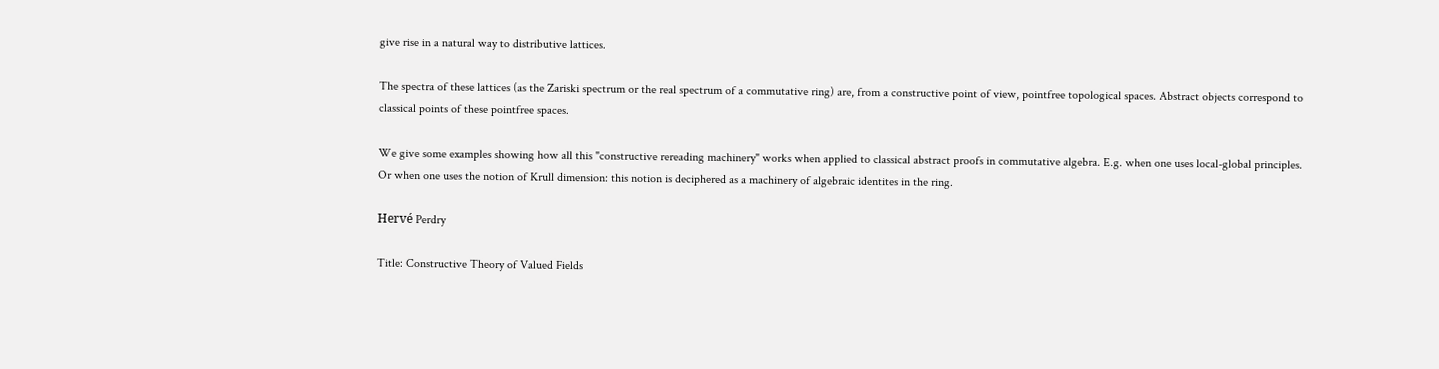give rise in a natural way to distributive lattices.

The spectra of these lattices (as the Zariski spectrum or the real spectrum of a commutative ring) are, from a constructive point of view, pointfree topological spaces. Abstract objects correspond to classical points of these pointfree spaces.

We give some examples showing how all this "constructive rereading machinery" works when applied to classical abstract proofs in commutative algebra. E.g. when one uses local-global principles. Or when one uses the notion of Krull dimension: this notion is deciphered as a machinery of algebraic identites in the ring.

Hervé Perdry

Title: Constructive Theory of Valued Fields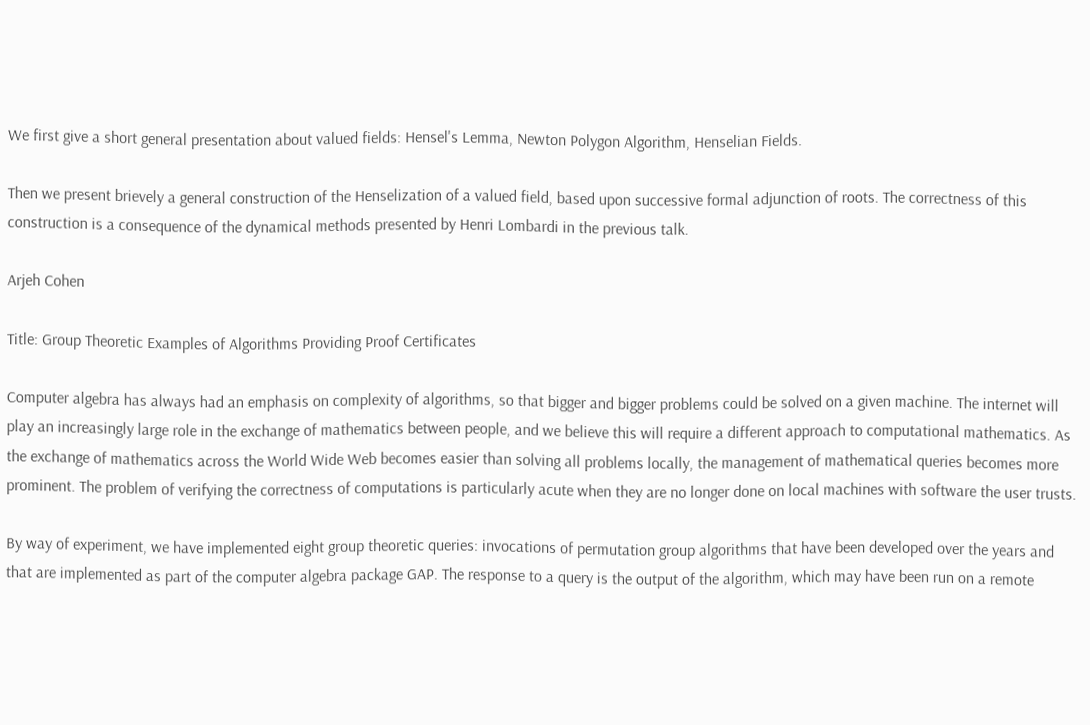We first give a short general presentation about valued fields: Hensel's Lemma, Newton Polygon Algorithm, Henselian Fields.

Then we present brievely a general construction of the Henselization of a valued field, based upon successive formal adjunction of roots. The correctness of this construction is a consequence of the dynamical methods presented by Henri Lombardi in the previous talk.

Arjeh Cohen

Title: Group Theoretic Examples of Algorithms Providing Proof Certificates

Computer algebra has always had an emphasis on complexity of algorithms, so that bigger and bigger problems could be solved on a given machine. The internet will play an increasingly large role in the exchange of mathematics between people, and we believe this will require a different approach to computational mathematics. As the exchange of mathematics across the World Wide Web becomes easier than solving all problems locally, the management of mathematical queries becomes more prominent. The problem of verifying the correctness of computations is particularly acute when they are no longer done on local machines with software the user trusts.

By way of experiment, we have implemented eight group theoretic queries: invocations of permutation group algorithms that have been developed over the years and that are implemented as part of the computer algebra package GAP. The response to a query is the output of the algorithm, which may have been run on a remote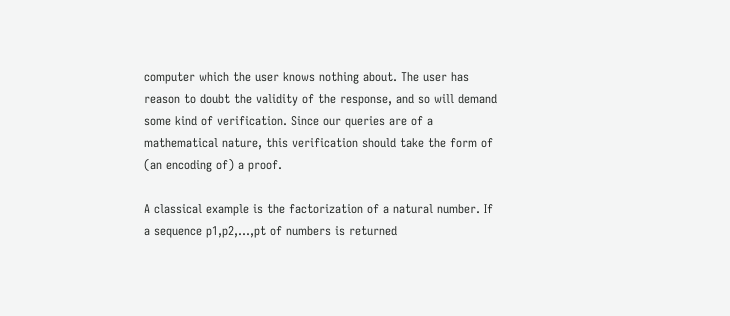computer which the user knows nothing about. The user has reason to doubt the validity of the response, and so will demand some kind of verification. Since our queries are of a mathematical nature, this verification should take the form of (an encoding of) a proof.

A classical example is the factorization of a natural number. If a sequence p1,p2,...,pt of numbers is returned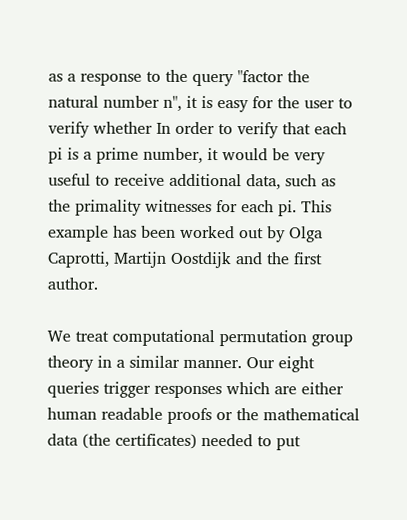as a response to the query "factor the natural number n", it is easy for the user to verify whether In order to verify that each pi is a prime number, it would be very useful to receive additional data, such as the primality witnesses for each pi. This example has been worked out by Olga Caprotti, Martijn Oostdijk and the first author.

We treat computational permutation group theory in a similar manner. Our eight queries trigger responses which are either human readable proofs or the mathematical data (the certificates) needed to put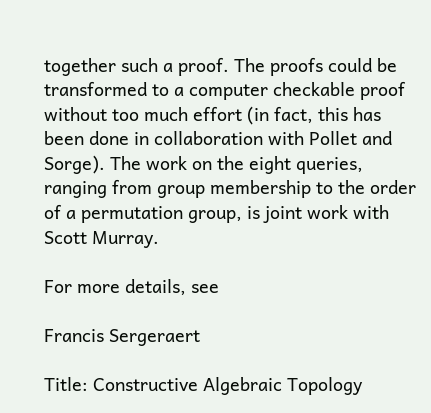together such a proof. The proofs could be transformed to a computer checkable proof without too much effort (in fact, this has been done in collaboration with Pollet and Sorge). The work on the eight queries, ranging from group membership to the order of a permutation group, is joint work with Scott Murray.

For more details, see

Francis Sergeraert

Title: Constructive Algebraic Topology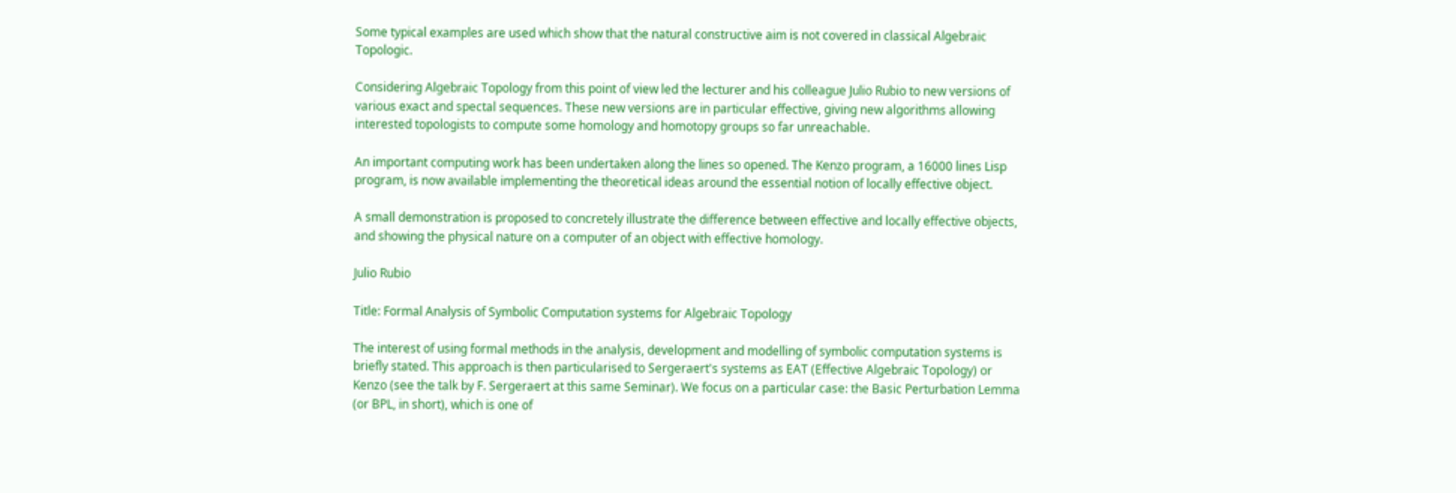Some typical examples are used which show that the natural constructive aim is not covered in classical Algebraic Topologic.

Considering Algebraic Topology from this point of view led the lecturer and his colleague Julio Rubio to new versions of various exact and spectal sequences. These new versions are in particular effective, giving new algorithms allowing interested topologists to compute some homology and homotopy groups so far unreachable.

An important computing work has been undertaken along the lines so opened. The Kenzo program, a 16000 lines Lisp program, is now available implementing the theoretical ideas around the essential notion of locally effective object.

A small demonstration is proposed to concretely illustrate the difference between effective and locally effective objects, and showing the physical nature on a computer of an object with effective homology.

Julio Rubio

Title: Formal Analysis of Symbolic Computation systems for Algebraic Topology

The interest of using formal methods in the analysis, development and modelling of symbolic computation systems is briefly stated. This approach is then particularised to Sergeraert's systems as EAT (Effective Algebraic Topology) or Kenzo (see the talk by F. Sergeraert at this same Seminar). We focus on a particular case: the Basic Perturbation Lemma (or BPL, in short), which is one of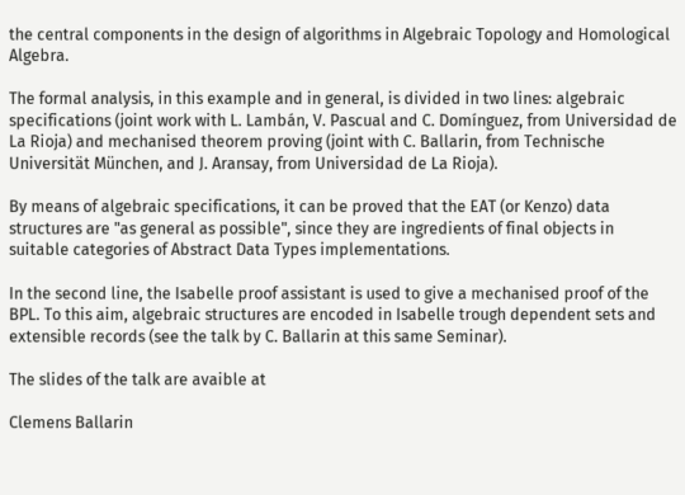the central components in the design of algorithms in Algebraic Topology and Homological Algebra.

The formal analysis, in this example and in general, is divided in two lines: algebraic specifications (joint work with L. Lambán, V. Pascual and C. Domínguez, from Universidad de La Rioja) and mechanised theorem proving (joint with C. Ballarin, from Technische Universität München, and J. Aransay, from Universidad de La Rioja).

By means of algebraic specifications, it can be proved that the EAT (or Kenzo) data structures are "as general as possible", since they are ingredients of final objects in suitable categories of Abstract Data Types implementations.

In the second line, the Isabelle proof assistant is used to give a mechanised proof of the BPL. To this aim, algebraic structures are encoded in Isabelle trough dependent sets and extensible records (see the talk by C. Ballarin at this same Seminar).

The slides of the talk are avaible at

Clemens Ballarin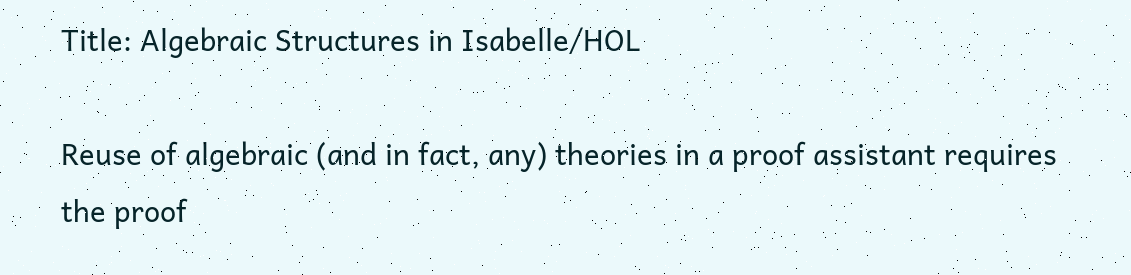Title: Algebraic Structures in Isabelle/HOL

Reuse of algebraic (and in fact, any) theories in a proof assistant requires the proof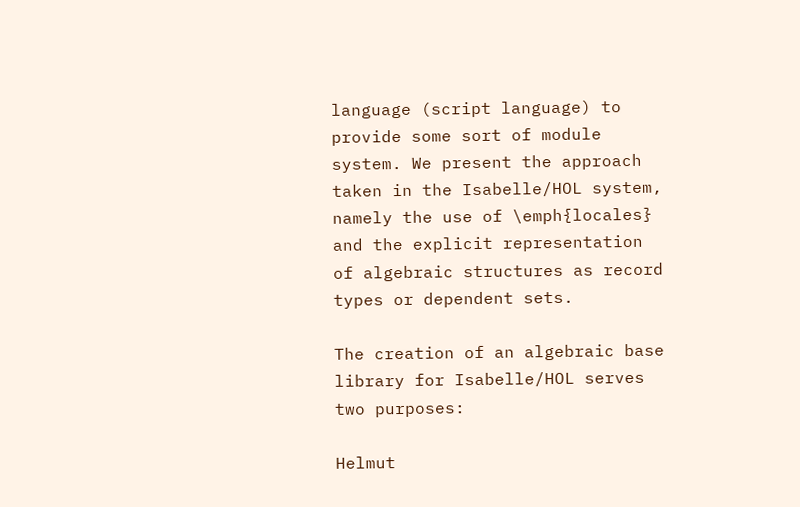language (script language) to provide some sort of module system. We present the approach taken in the Isabelle/HOL system, namely the use of \emph{locales} and the explicit representation of algebraic structures as record types or dependent sets.

The creation of an algebraic base library for Isabelle/HOL serves two purposes:

Helmut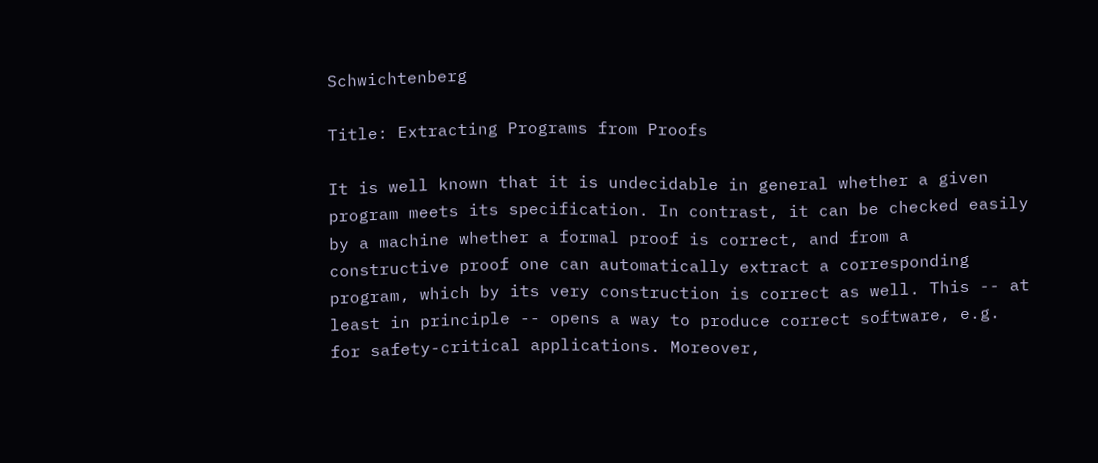Schwichtenberg

Title: Extracting Programs from Proofs

It is well known that it is undecidable in general whether a given program meets its specification. In contrast, it can be checked easily by a machine whether a formal proof is correct, and from a constructive proof one can automatically extract a corresponding program, which by its very construction is correct as well. This -- at least in principle -- opens a way to produce correct software, e.g. for safety-critical applications. Moreover,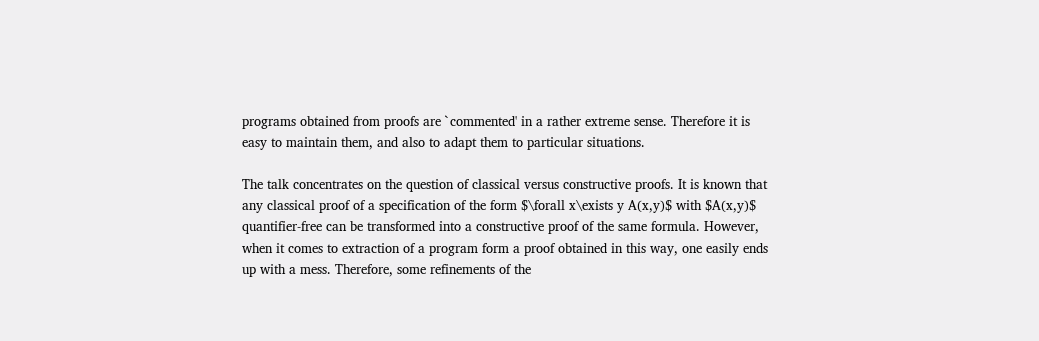programs obtained from proofs are `commented' in a rather extreme sense. Therefore it is easy to maintain them, and also to adapt them to particular situations.

The talk concentrates on the question of classical versus constructive proofs. It is known that any classical proof of a specification of the form $\forall x\exists y A(x,y)$ with $A(x,y)$ quantifier-free can be transformed into a constructive proof of the same formula. However, when it comes to extraction of a program form a proof obtained in this way, one easily ends up with a mess. Therefore, some refinements of the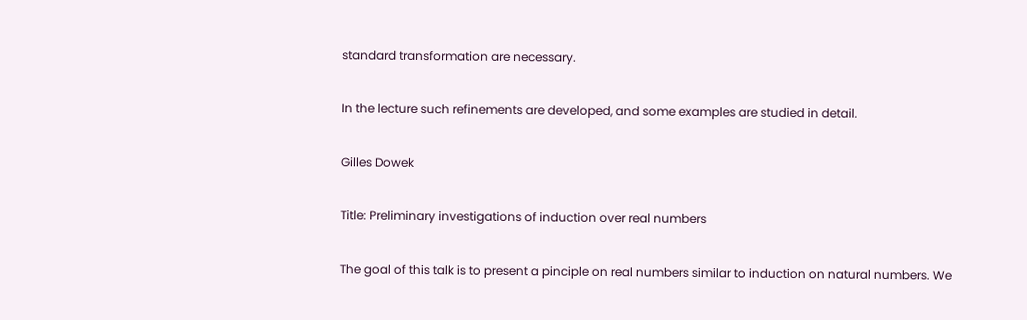standard transformation are necessary.

In the lecture such refinements are developed, and some examples are studied in detail.

Gilles Dowek

Title: Preliminary investigations of induction over real numbers

The goal of this talk is to present a pinciple on real numbers similar to induction on natural numbers. We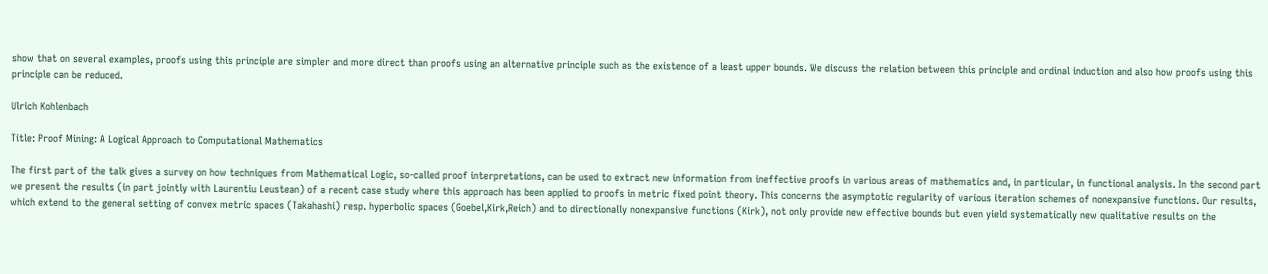show that on several examples, proofs using this principle are simpler and more direct than proofs using an alternative principle such as the existence of a least upper bounds. We discuss the relation between this principle and ordinal induction and also how proofs using this principle can be reduced.

Ulrich Kohlenbach

Title: Proof Mining: A Logical Approach to Computational Mathematics

The first part of the talk gives a survey on how techniques from Mathematical Logic, so-called proof interpretations, can be used to extract new information from ineffective proofs in various areas of mathematics and, in particular, in functional analysis. In the second part we present the results (in part jointly with Laurentiu Leustean) of a recent case study where this approach has been applied to proofs in metric fixed point theory. This concerns the asymptotic regularity of various iteration schemes of nonexpansive functions. Our results, which extend to the general setting of convex metric spaces (Takahashi) resp. hyperbolic spaces (Goebel,Kirk,Reich) and to directionally nonexpansive functions (Kirk), not only provide new effective bounds but even yield systematically new qualitative results on the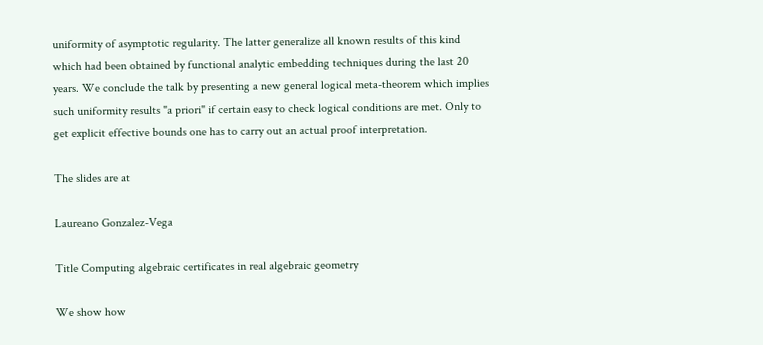uniformity of asymptotic regularity. The latter generalize all known results of this kind which had been obtained by functional analytic embedding techniques during the last 20 years. We conclude the talk by presenting a new general logical meta-theorem which implies such uniformity results "a priori" if certain easy to check logical conditions are met. Only to get explicit effective bounds one has to carry out an actual proof interpretation.

The slides are at

Laureano Gonzalez-Vega

Title Computing algebraic certificates in real algebraic geometry

We show how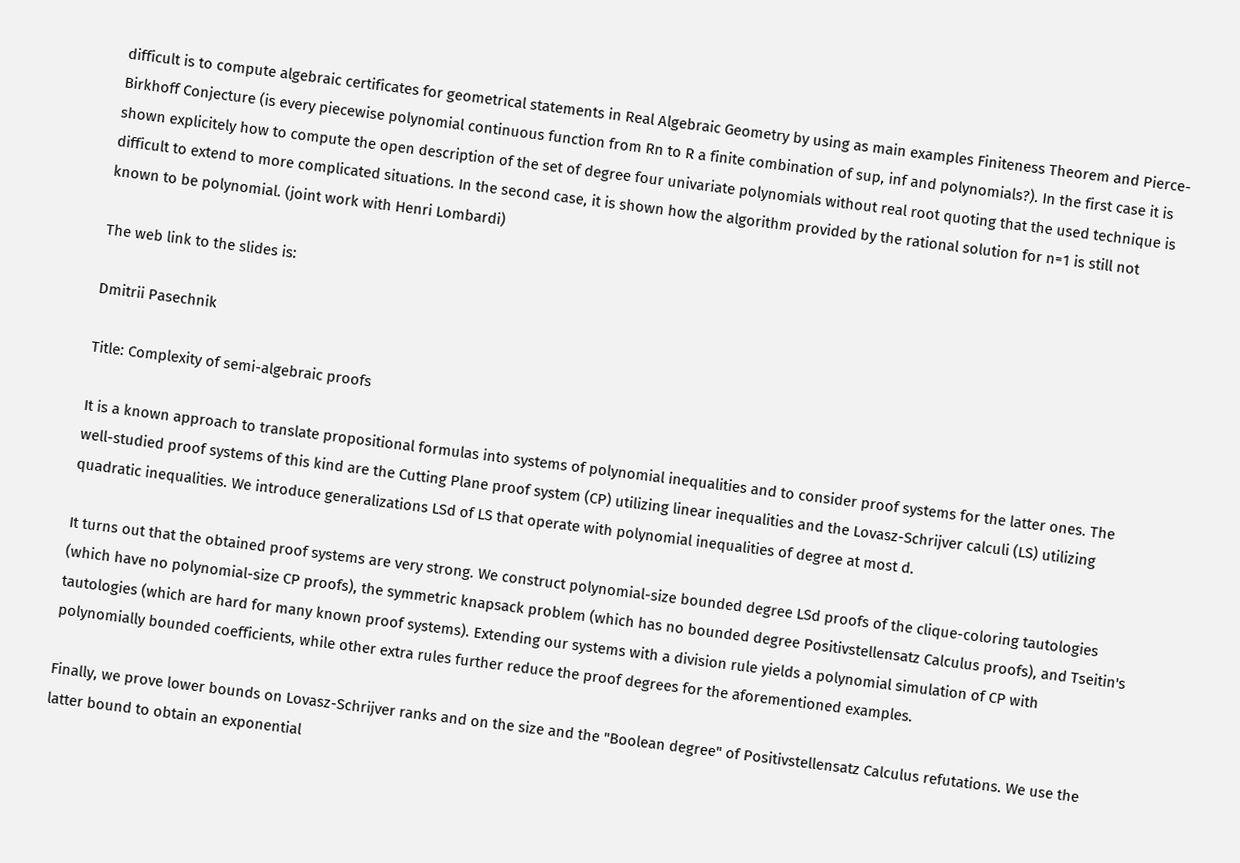difficult is to compute algebraic certificates for geometrical statements in Real Algebraic Geometry by using as main examples Finiteness Theorem and Pierce-Birkhoff Conjecture (is every piecewise polynomial continuous function from Rn to R a finite combination of sup, inf and polynomials?). In the first case it is shown explicitely how to compute the open description of the set of degree four univariate polynomials without real root quoting that the used technique is difficult to extend to more complicated situations. In the second case, it is shown how the algorithm provided by the rational solution for n=1 is still not known to be polynomial. (joint work with Henri Lombardi)

The web link to the slides is:

Dmitrii Pasechnik

Title: Complexity of semi-algebraic proofs

It is a known approach to translate propositional formulas into systems of polynomial inequalities and to consider proof systems for the latter ones. The well-studied proof systems of this kind are the Cutting Plane proof system (CP) utilizing linear inequalities and the Lovasz-Schrijver calculi (LS) utilizing quadratic inequalities. We introduce generalizations LSd of LS that operate with polynomial inequalities of degree at most d.

It turns out that the obtained proof systems are very strong. We construct polynomial-size bounded degree LSd proofs of the clique-coloring tautologies (which have no polynomial-size CP proofs), the symmetric knapsack problem (which has no bounded degree Positivstellensatz Calculus proofs), and Tseitin's tautologies (which are hard for many known proof systems). Extending our systems with a division rule yields a polynomial simulation of CP with polynomially bounded coefficients, while other extra rules further reduce the proof degrees for the aforementioned examples.

Finally, we prove lower bounds on Lovasz-Schrijver ranks and on the size and the "Boolean degree" of Positivstellensatz Calculus refutations. We use the latter bound to obtain an exponential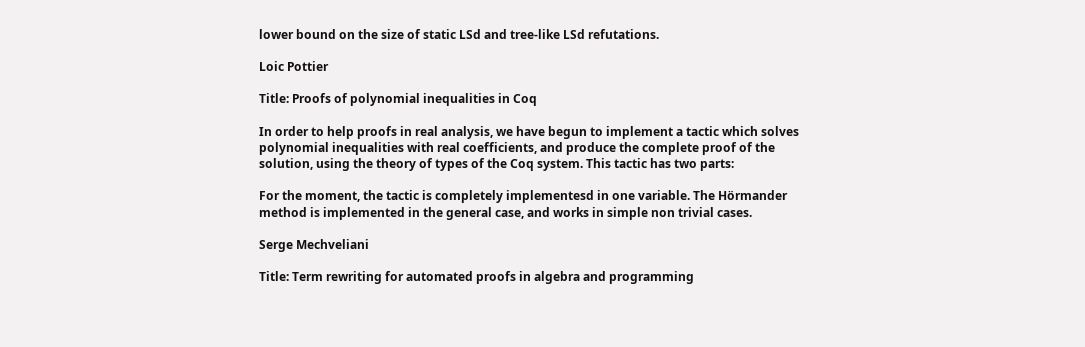lower bound on the size of static LSd and tree-like LSd refutations.

Loic Pottier

Title: Proofs of polynomial inequalities in Coq

In order to help proofs in real analysis, we have begun to implement a tactic which solves polynomial inequalities with real coefficients, and produce the complete proof of the solution, using the theory of types of the Coq system. This tactic has two parts:

For the moment, the tactic is completely implementesd in one variable. The Hörmander method is implemented in the general case, and works in simple non trivial cases.

Serge Mechveliani

Title: Term rewriting for automated proofs in algebra and programming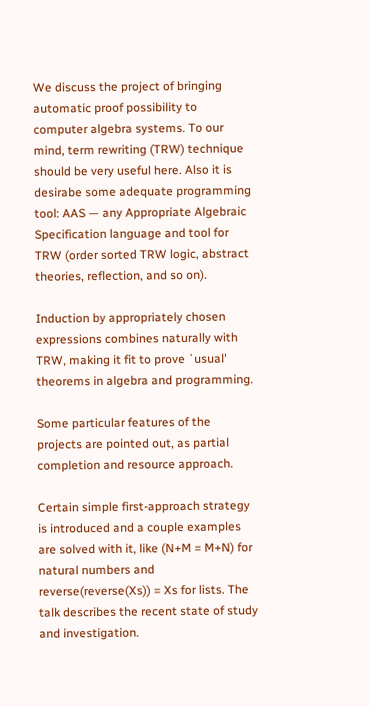We discuss the project of bringing automatic proof possibility to computer algebra systems. To our mind, term rewriting (TRW) technique should be very useful here. Also it is desirabe some adequate programming tool: AAS — any Appropriate Algebraic Specification language and tool for TRW (order sorted TRW logic, abstract theories, reflection, and so on).

Induction by appropriately chosen expressions combines naturally with TRW, making it fit to prove `usual' theorems in algebra and programming.

Some particular features of the projects are pointed out, as partial completion and resource approach.

Certain simple first-approach strategy is introduced and a couple examples are solved with it, like (N+M = M+N) for natural numbers and reverse(reverse(Xs)) = Xs for lists. The talk describes the recent state of study and investigation.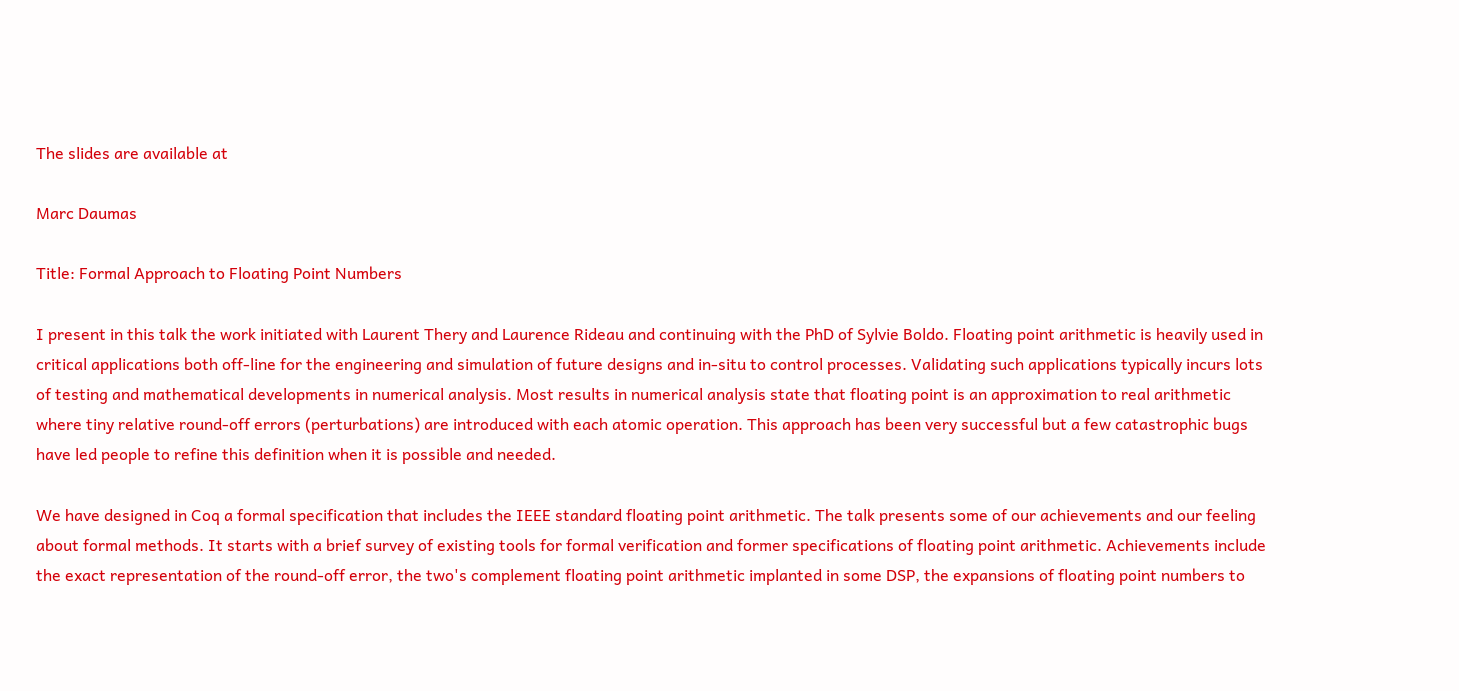The slides are available at

Marc Daumas

Title: Formal Approach to Floating Point Numbers

I present in this talk the work initiated with Laurent Thery and Laurence Rideau and continuing with the PhD of Sylvie Boldo. Floating point arithmetic is heavily used in critical applications both off-line for the engineering and simulation of future designs and in-situ to control processes. Validating such applications typically incurs lots of testing and mathematical developments in numerical analysis. Most results in numerical analysis state that floating point is an approximation to real arithmetic where tiny relative round-off errors (perturbations) are introduced with each atomic operation. This approach has been very successful but a few catastrophic bugs have led people to refine this definition when it is possible and needed.

We have designed in Coq a formal specification that includes the IEEE standard floating point arithmetic. The talk presents some of our achievements and our feeling about formal methods. It starts with a brief survey of existing tools for formal verification and former specifications of floating point arithmetic. Achievements include the exact representation of the round-off error, the two's complement floating point arithmetic implanted in some DSP, the expansions of floating point numbers to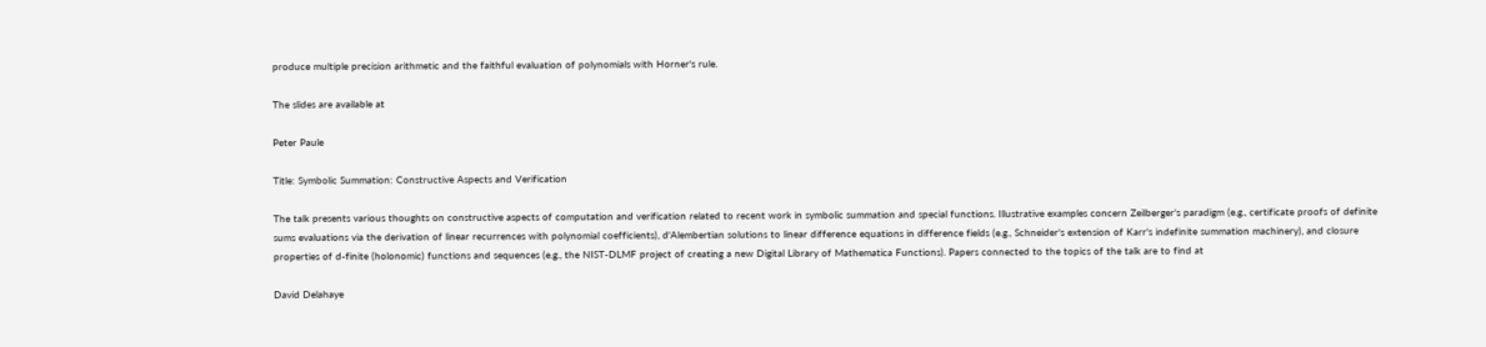produce multiple precision arithmetic and the faithful evaluation of polynomials with Horner's rule.

The slides are available at

Peter Paule

Title: Symbolic Summation: Constructive Aspects and Verification

The talk presents various thoughts on constructive aspects of computation and verification related to recent work in symbolic summation and special functions. Illustrative examples concern Zeilberger's paradigm (e.g., certificate proofs of definite sums evaluations via the derivation of linear recurrences with polynomial coefficients), d'Alembertian solutions to linear difference equations in difference fields (e.g., Schneider's extension of Karr's indefinite summation machinery), and closure properties of d-finite (holonomic) functions and sequences (e.g., the NIST-DLMF project of creating a new Digital Library of Mathematica Functions). Papers connected to the topics of the talk are to find at

David Delahaye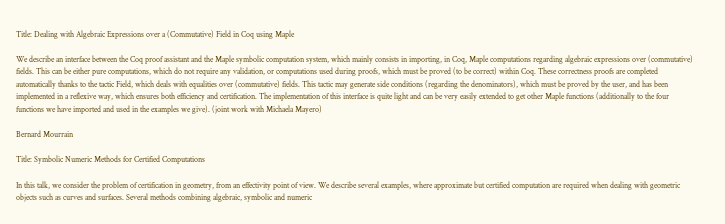Title: Dealing with Algebraic Expressions over a (Commutative) Field in Coq using Maple

We describe an interface between the Coq proof assistant and the Maple symbolic computation system, which mainly consists in importing, in Coq, Maple computations regarding algebraic expressions over (commutative) fields. This can be either pure computations, which do not require any validation, or computations used during proofs, which must be proved (to be correct) within Coq. These correctness proofs are completed automatically thanks to the tactic Field, which deals with equalities over (commutative) fields. This tactic may generate side conditions (regarding the denominators), which must be proved by the user, and has been implemented in a reflexive way, which ensures both efficiency and certification. The implementation of this interface is quite light and can be very easily extended to get other Maple functions (additionally to the four functions we have imported and used in the examples we give). (joint work with Michaela Mayero)

Bernard Mourrain

Title: Symbolic Numeric Methods for Certified Computations

In this talk, we consider the problem of certification in geometry, from an effectivity point of view. We describe several examples, where approximate but certified computation are required when dealing with geometric objects such as curves and surfaces. Several methods combining algebraic, symbolic and numeric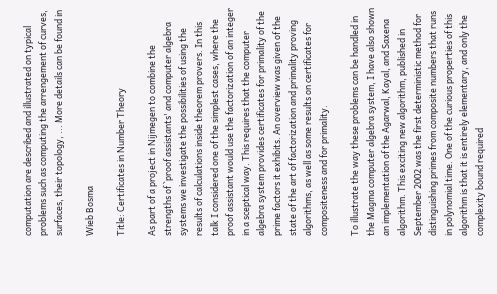computation are described and illustrated on typical problems such as computing the arrengement of curves, surfaces, their topology, ... More details can be found in

Wieb Bosma

Title: Certificates in Number Theory

As part of a project in Nijmegen to combine the strengths of `proof assistants' and computer algebra systems we investigate the possibilities of using the results of calculations inside theorem provers. In this talk I considered one of the simplest cases, where the proof assistant would use the factorization of an integer in a sceptical way. This requires that the computer algebra system provides certificates for primality of the prime factors it exhibits. An overview was given of the state of the art of factorization and primality proving algorithms, as well as some results on certificates for compositeness and for primality.

To illustrate the way these problems can be handled in the Magma computer algebra system, I have also shown an implementation of the Agarwal, Kayal, and Saxena algorithm. This exciting new algorithm, published in September 2002 was the first deterministic method for distinguishing primes from composite numbers that runs in polynomial time. One of the curious properties of this algorithm is that it is entirely elementary, and only the complexity bound required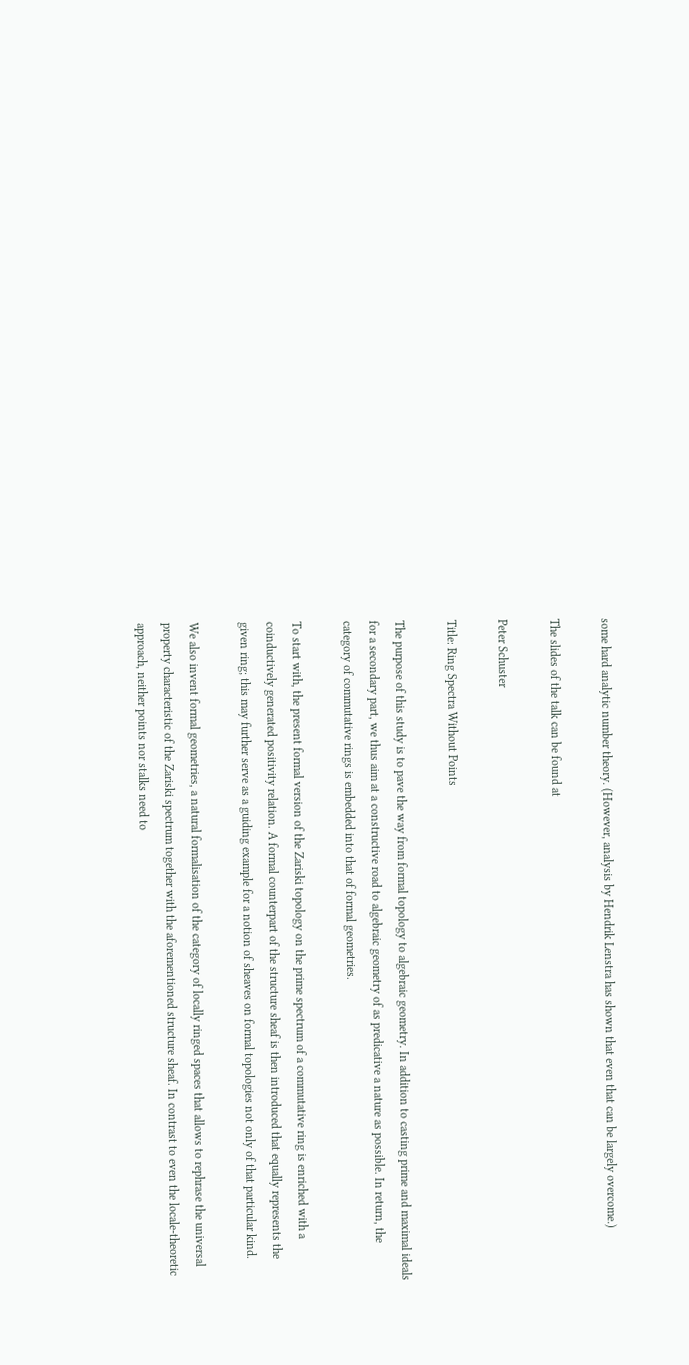some hard analytic number theory. (However, analysis by Hendrik Lenstra has shown that even that can be largely overcome.)

The slides of the talk can be found at

Peter Schuster

Title: Ring Spectra Without Points

The purpose of this study is to pave the way from formal topology to algebraic geometry. In addition to casting prime and maximal ideals for a secondary part, we thus aim at a constructive road to algebraic geometry of as predicative a nature as possible. In return, the category of commutative rings is embedded into that of formal geometries.

To start with, the present formal version of the Zariski topology on the prime spectrum of a commutative ring is enriched with a coinductively generated positivity relation. A formal counterpart of the structure sheaf is then introduced that equally represents the given ring; this may further serve as a guiding example for a notion of sheaves on formal topologies not only of that particular kind.

We also invent formal geometries, a natural formalisation of the category of locally ringed spaces that allows to rephrase the universal property characteristic of the Zariski spectrum together with the aforementioned structure sheaf. In contrast to even the locale-theoretic approach, neither points nor stalks need to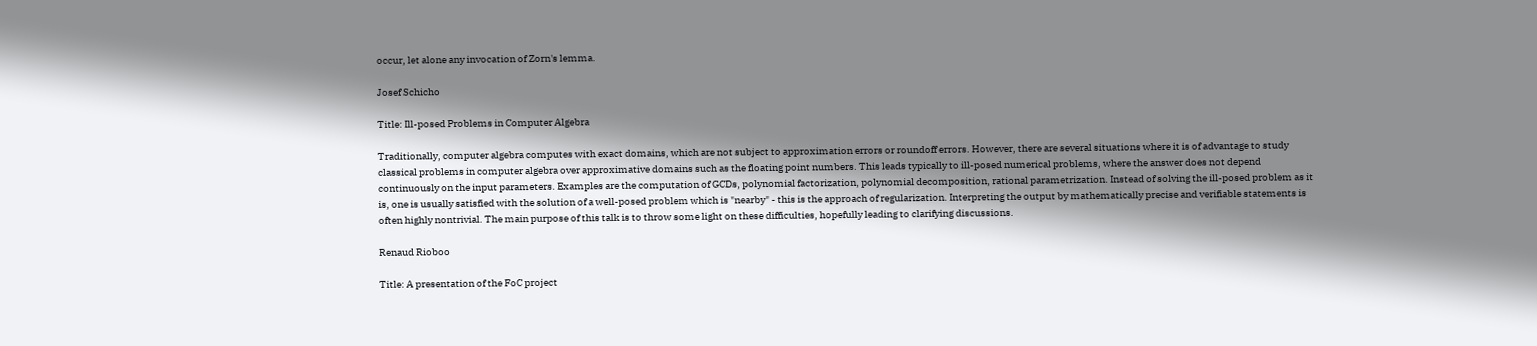occur, let alone any invocation of Zorn's lemma.

Josef Schicho

Title: Ill-posed Problems in Computer Algebra

Traditionally, computer algebra computes with exact domains, which are not subject to approximation errors or roundoff errors. However, there are several situations where it is of advantage to study classical problems in computer algebra over approximative domains such as the floating point numbers. This leads typically to ill-posed numerical problems, where the answer does not depend continuously on the input parameters. Examples are the computation of GCDs, polynomial factorization, polynomial decomposition, rational parametrization. Instead of solving the ill-posed problem as it is, one is usually satisfied with the solution of a well-posed problem which is "nearby" - this is the approach of regularization. Interpreting the output by mathematically precise and verifiable statements is often highly nontrivial. The main purpose of this talk is to throw some light on these difficulties, hopefully leading to clarifying discussions.

Renaud Rioboo

Title: A presentation of the FoC project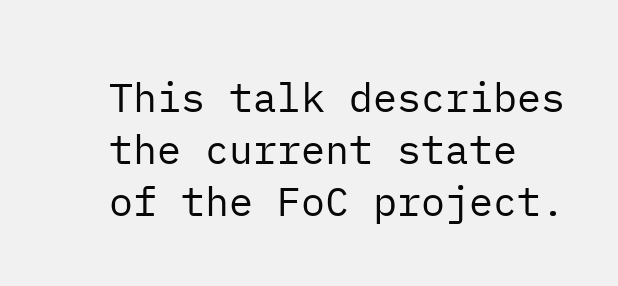This talk describes the current state of the FoC project.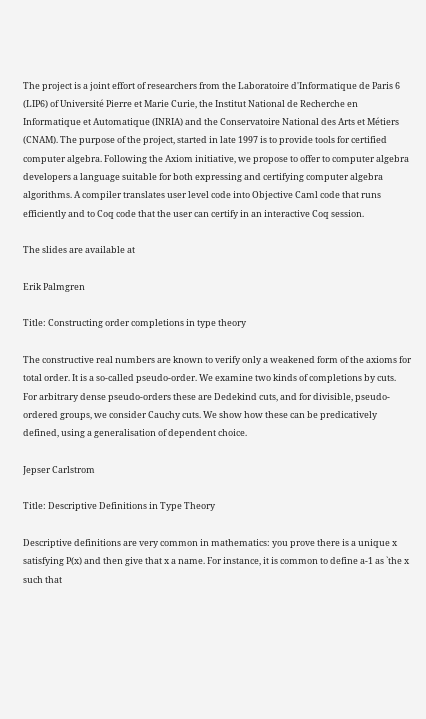The project is a joint effort of researchers from the Laboratoire d'Informatique de Paris 6 (LIP6) of Université Pierre et Marie Curie, the Institut National de Recherche en Informatique et Automatique (INRIA) and the Conservatoire National des Arts et Métiers (CNAM). The purpose of the project, started in late 1997 is to provide tools for certified computer algebra. Following the Axiom initiative, we propose to offer to computer algebra developers a language suitable for both expressing and certifying computer algebra algorithms. A compiler translates user level code into Objective Caml code that runs efficiently and to Coq code that the user can certify in an interactive Coq session.

The slides are available at

Erik Palmgren

Title: Constructing order completions in type theory

The constructive real numbers are known to verify only a weakened form of the axioms for total order. It is a so-called pseudo-order. We examine two kinds of completions by cuts. For arbitrary dense pseudo-orders these are Dedekind cuts, and for divisible, pseudo-ordered groups, we consider Cauchy cuts. We show how these can be predicatively defined, using a generalisation of dependent choice.

Jepser Carlstrom

Title: Descriptive Definitions in Type Theory

Descriptive definitions are very common in mathematics: you prove there is a unique x satisfying P(x) and then give that x a name. For instance, it is common to define a-1 as `the x such that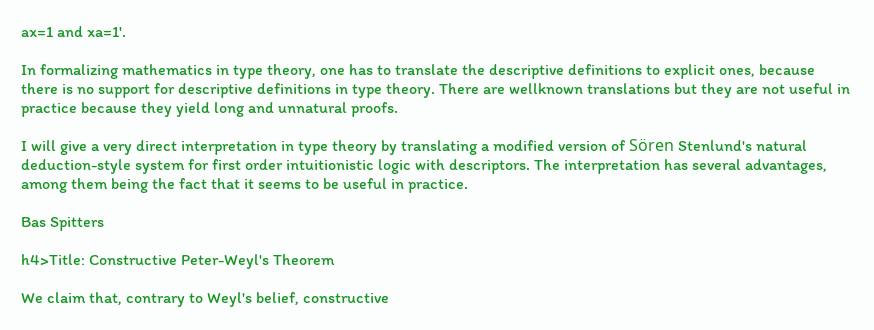ax=1 and xa=1'.

In formalizing mathematics in type theory, one has to translate the descriptive definitions to explicit ones, because there is no support for descriptive definitions in type theory. There are wellknown translations but they are not useful in practice because they yield long and unnatural proofs.

I will give a very direct interpretation in type theory by translating a modified version of Sören Stenlund's natural deduction-style system for first order intuitionistic logic with descriptors. The interpretation has several advantages, among them being the fact that it seems to be useful in practice.

Bas Spitters

h4>Title: Constructive Peter-Weyl's Theorem

We claim that, contrary to Weyl's belief, constructive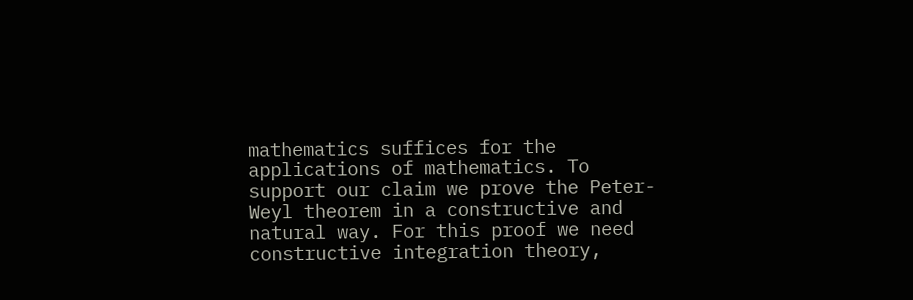mathematics suffices for the applications of mathematics. To support our claim we prove the Peter-Weyl theorem in a constructive and natural way. For this proof we need constructive integration theory,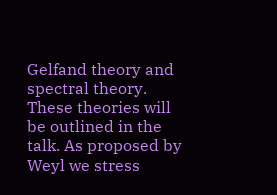Gelfand theory and spectral theory. These theories will be outlined in the talk. As proposed by Weyl we stress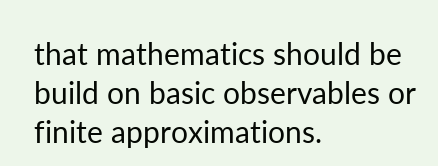that mathematics should be build on basic observables or finite approximations.